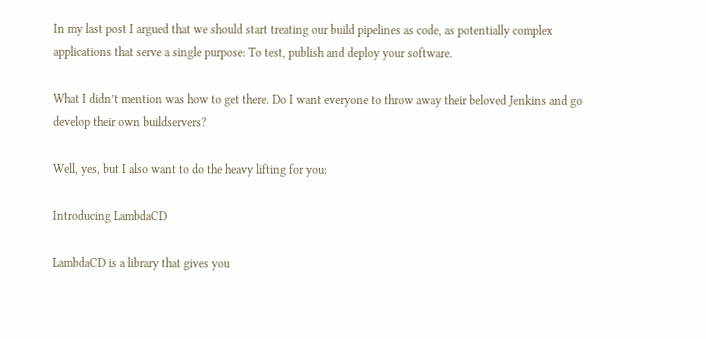In my last post I argued that we should start treating our build pipelines as code, as potentially complex applications that serve a single purpose: To test, publish and deploy your software.

What I didn’t mention was how to get there. Do I want everyone to throw away their beloved Jenkins and go develop their own buildservers?

Well, yes, but I also want to do the heavy lifting for you:

Introducing LambdaCD

LambdaCD is a library that gives you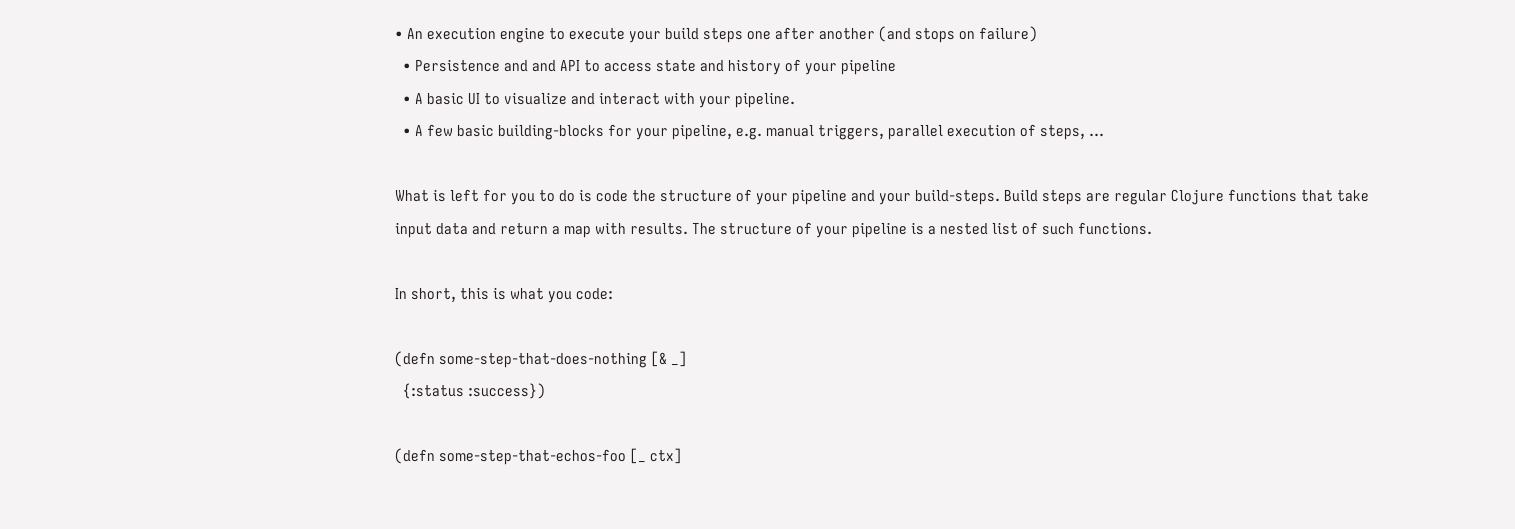• An execution engine to execute your build steps one after another (and stops on failure)
  • Persistence and and API to access state and history of your pipeline
  • A basic UI to visualize and interact with your pipeline.
  • A few basic building-blocks for your pipeline, e.g. manual triggers, parallel execution of steps, …

What is left for you to do is code the structure of your pipeline and your build-steps. Build steps are regular Clojure functions that take input data and return a map with results. The structure of your pipeline is a nested list of such functions.

In short, this is what you code:

(defn some-step-that-does-nothing [& _]
  {:status :success})

(defn some-step-that-echos-foo [_ ctx]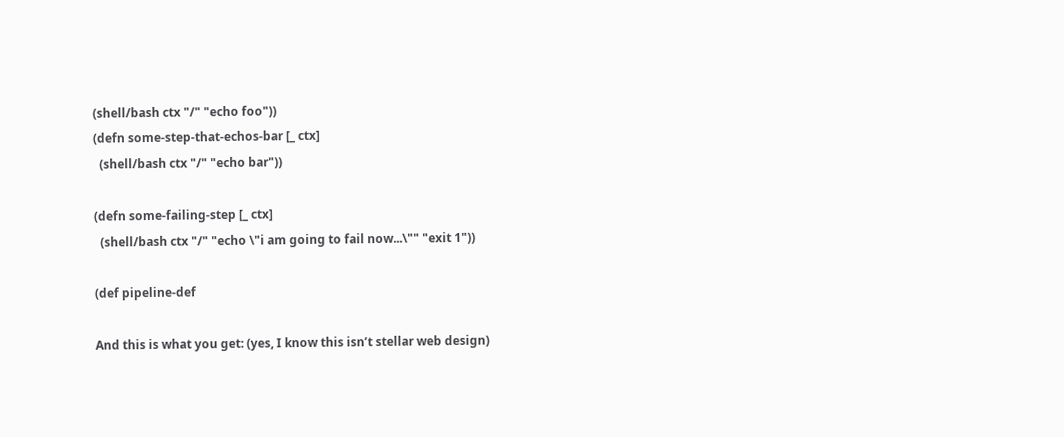(shell/bash ctx "/" "echo foo"))
(defn some-step-that-echos-bar [_ ctx]
  (shell/bash ctx "/" "echo bar"))

(defn some-failing-step [_ ctx]
  (shell/bash ctx "/" "echo \"i am going to fail now...\"" "exit 1"))

(def pipeline-def

And this is what you get: (yes, I know this isn’t stellar web design)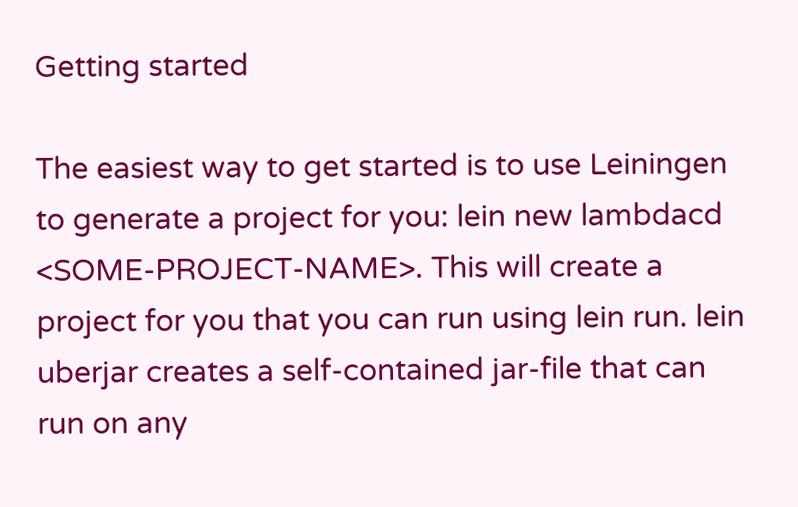Getting started

The easiest way to get started is to use Leiningen to generate a project for you: lein new lambdacd <SOME-PROJECT-NAME>. This will create a project for you that you can run using lein run. lein uberjar creates a self-contained jar-file that can run on any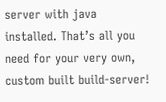server with java installed. That’s all you need for your very own, custom built build-server!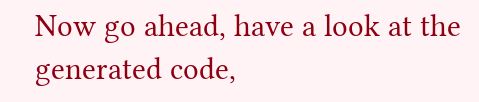Now go ahead, have a look at the generated code,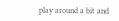play around a bit and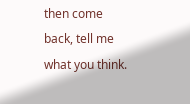then come back, tell me what you think.